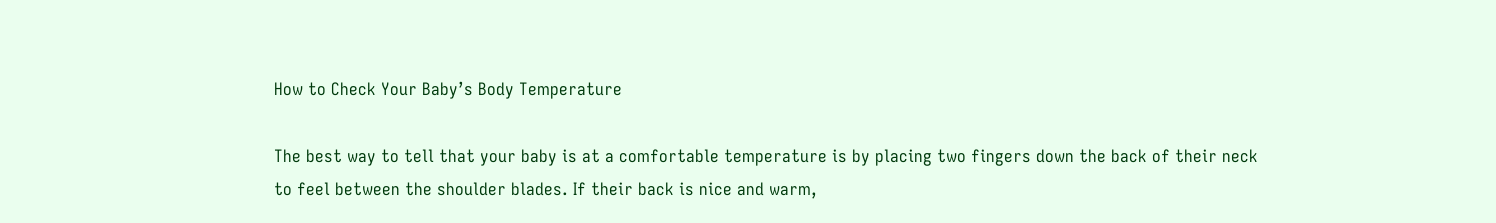How to Check Your Baby’s Body Temperature

The best way to tell that your baby is at a comfortable temperature is by placing two fingers down the back of their neck to feel between the shoulder blades. If their back is nice and warm,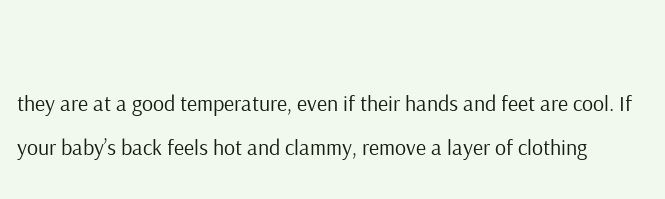they are at a good temperature, even if their hands and feet are cool. If your baby’s back feels hot and clammy, remove a layer of clothing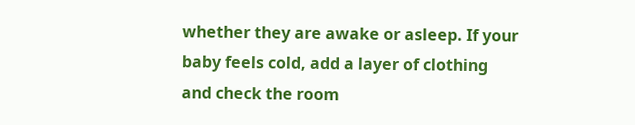whether they are awake or asleep. If your baby feels cold, add a layer of clothing and check the room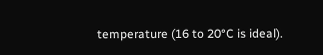temperature (16 to 20°C is ideal).